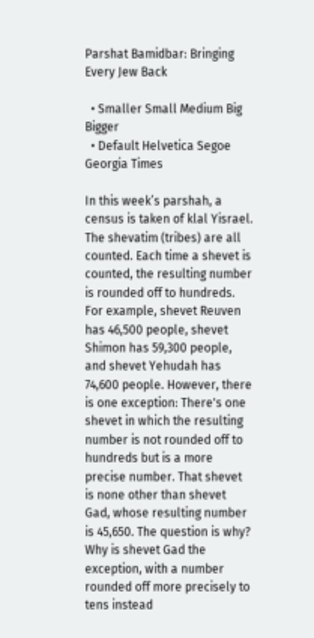Parshat Bamidbar: Bringing Every Jew Back

  • Smaller Small Medium Big Bigger
  • Default Helvetica Segoe Georgia Times

In this week’s parshah, a census is taken of klal Yisrael. The shevatim (tribes) are all counted. Each time a shevet is counted, the resulting number is rounded off to hundreds. For example, shevet Reuven has 46,500 people, shevet Shimon has 59,300 people, and shevet Yehudah has 74,600 people. However, there is one exception: There's one shevet in which the resulting number is not rounded off to hundreds but is a more precise number. That shevet is none other than shevet Gad, whose resulting number is 45,650. The question is why? Why is shevet Gad the exception, with a number rounded off more precisely to tens instead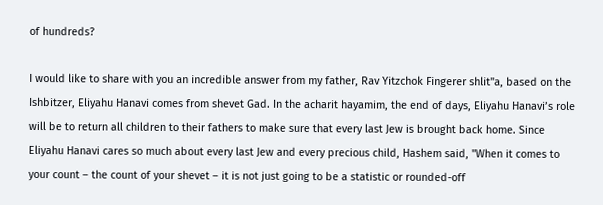of hundreds?

I would like to share with you an incredible answer from my father, Rav Yitzchok Fingerer shlit"a, based on the Ishbitzer, Eliyahu Hanavi comes from shevet Gad. In the acharit hayamim, the end of days, Eliyahu Hanavi’s role will be to return all children to their fathers to make sure that every last Jew is brought back home. Since Eliyahu Hanavi cares so much about every last Jew and every precious child, Hashem said, "When it comes to your count – the count of your shevet – it is not just going to be a statistic or rounded-off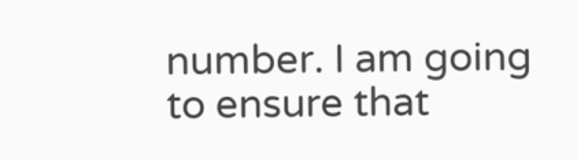number. I am going to ensure that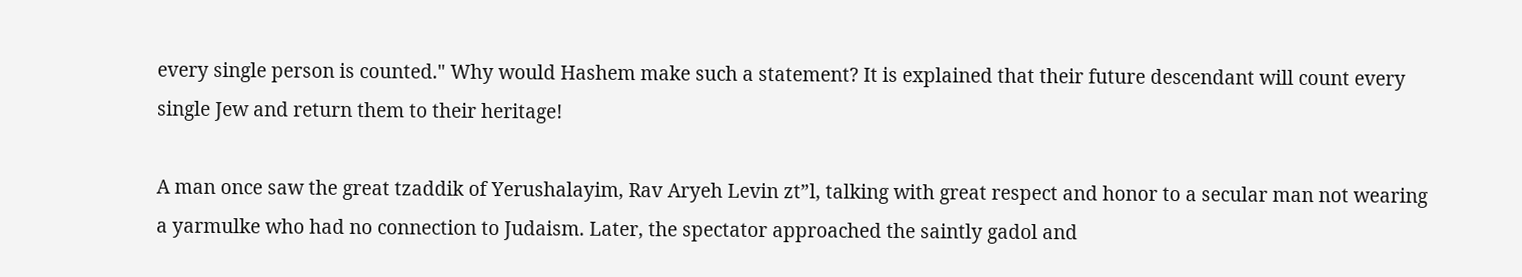every single person is counted." Why would Hashem make such a statement? It is explained that their future descendant will count every single Jew and return them to their heritage!

A man once saw the great tzaddik of Yerushalayim, Rav Aryeh Levin zt”l, talking with great respect and honor to a secular man not wearing a yarmulke who had no connection to Judaism. Later, the spectator approached the saintly gadol and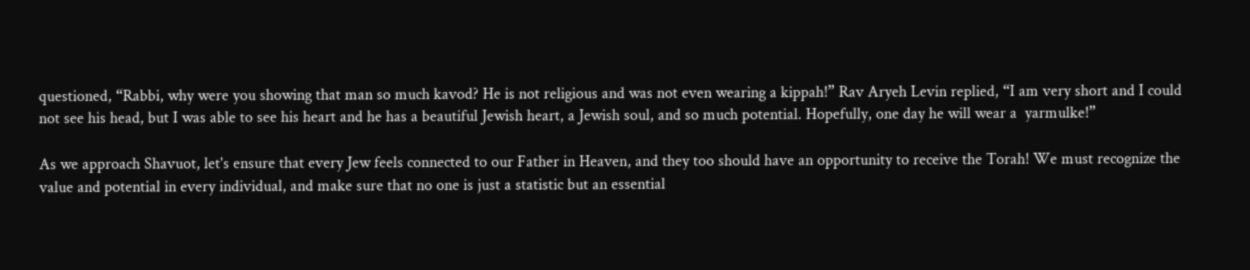questioned, “Rabbi, why were you showing that man so much kavod? He is not religious and was not even wearing a kippah!” Rav Aryeh Levin replied, “I am very short and I could not see his head, but I was able to see his heart and he has a beautiful Jewish heart, a Jewish soul, and so much potential. Hopefully, one day he will wear a  yarmulke!”

As we approach Shavuot, let's ensure that every Jew feels connected to our Father in Heaven, and they too should have an opportunity to receive the Torah! We must recognize the value and potential in every individual, and make sure that no one is just a statistic but an essential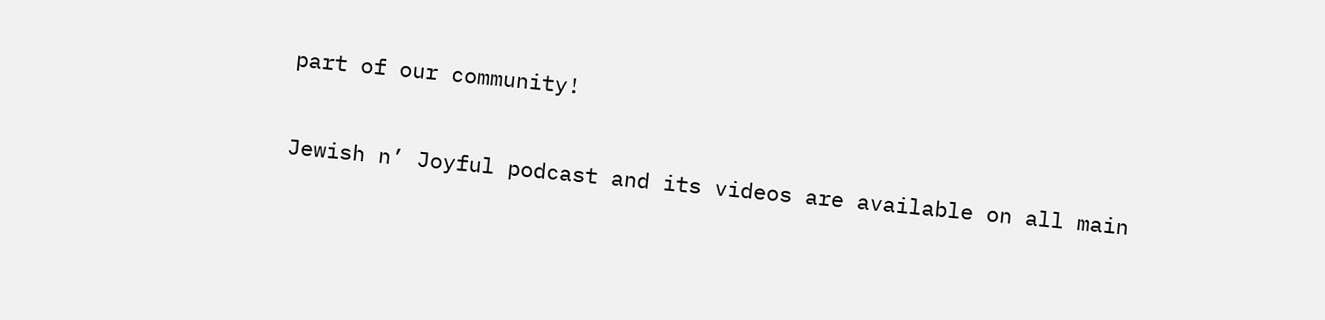part of our community!

Jewish n’ Joyful podcast and its videos are available on all main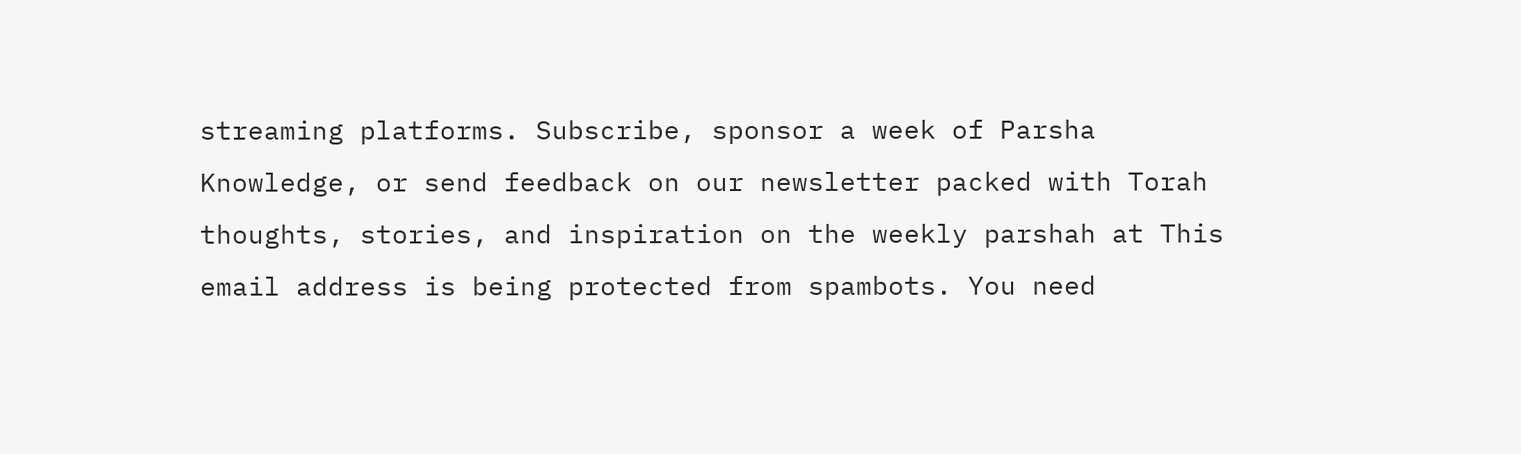streaming platforms. Subscribe, sponsor a week of Parsha Knowledge, or send feedback on our newsletter packed with Torah thoughts, stories, and inspiration on the weekly parshah at This email address is being protected from spambots. You need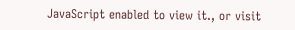JavaScript enabled to view it., or visit